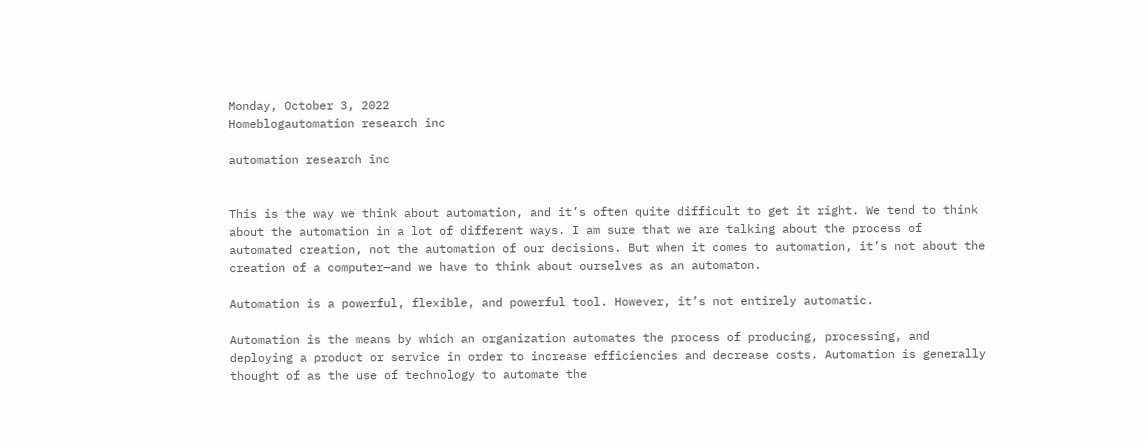Monday, October 3, 2022
Homeblogautomation research inc

automation research inc


This is the way we think about automation, and it’s often quite difficult to get it right. We tend to think about the automation in a lot of different ways. I am sure that we are talking about the process of automated creation, not the automation of our decisions. But when it comes to automation, it’s not about the creation of a computer—and we have to think about ourselves as an automaton.

Automation is a powerful, flexible, and powerful tool. However, it’s not entirely automatic.

Automation is the means by which an organization automates the process of producing, processing, and deploying a product or service in order to increase efficiencies and decrease costs. Automation is generally thought of as the use of technology to automate the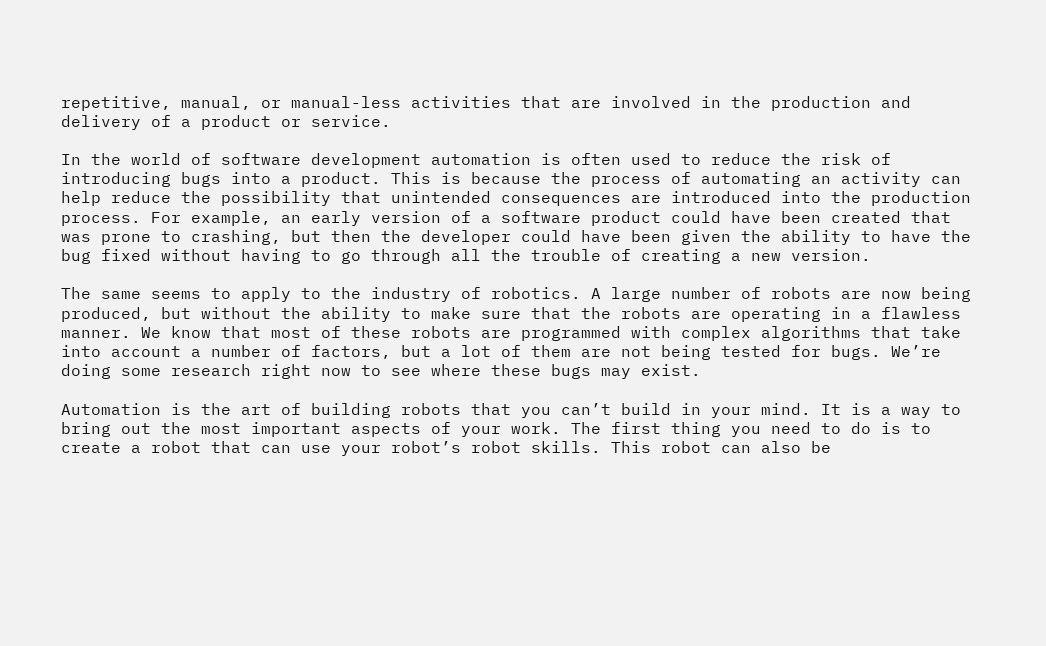repetitive, manual, or manual-less activities that are involved in the production and delivery of a product or service.

In the world of software development automation is often used to reduce the risk of introducing bugs into a product. This is because the process of automating an activity can help reduce the possibility that unintended consequences are introduced into the production process. For example, an early version of a software product could have been created that was prone to crashing, but then the developer could have been given the ability to have the bug fixed without having to go through all the trouble of creating a new version.

The same seems to apply to the industry of robotics. A large number of robots are now being produced, but without the ability to make sure that the robots are operating in a flawless manner. We know that most of these robots are programmed with complex algorithms that take into account a number of factors, but a lot of them are not being tested for bugs. We’re doing some research right now to see where these bugs may exist.

Automation is the art of building robots that you can’t build in your mind. It is a way to bring out the most important aspects of your work. The first thing you need to do is to create a robot that can use your robot’s robot skills. This robot can also be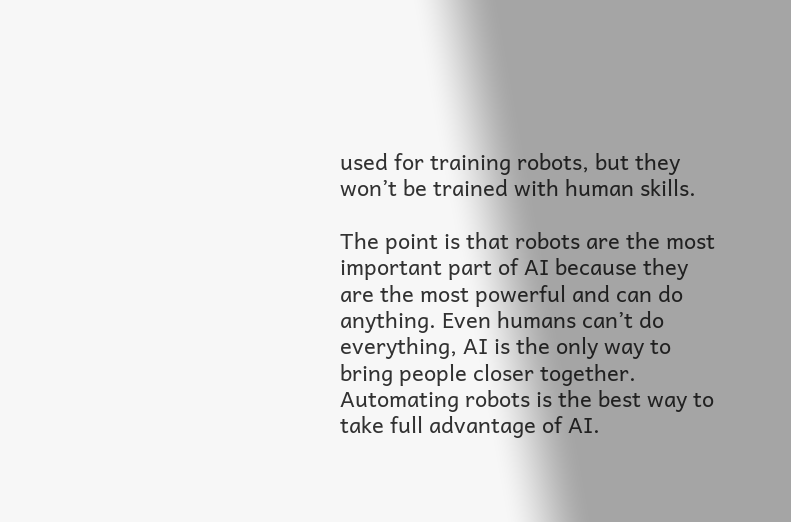used for training robots, but they won’t be trained with human skills.

The point is that robots are the most important part of AI because they are the most powerful and can do anything. Even humans can’t do everything, AI is the only way to bring people closer together. Automating robots is the best way to take full advantage of AI.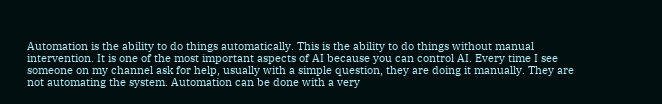Automation is the ability to do things automatically. This is the ability to do things without manual intervention. It is one of the most important aspects of AI because you can control AI. Every time I see someone on my channel ask for help, usually with a simple question, they are doing it manually. They are not automating the system. Automation can be done with a very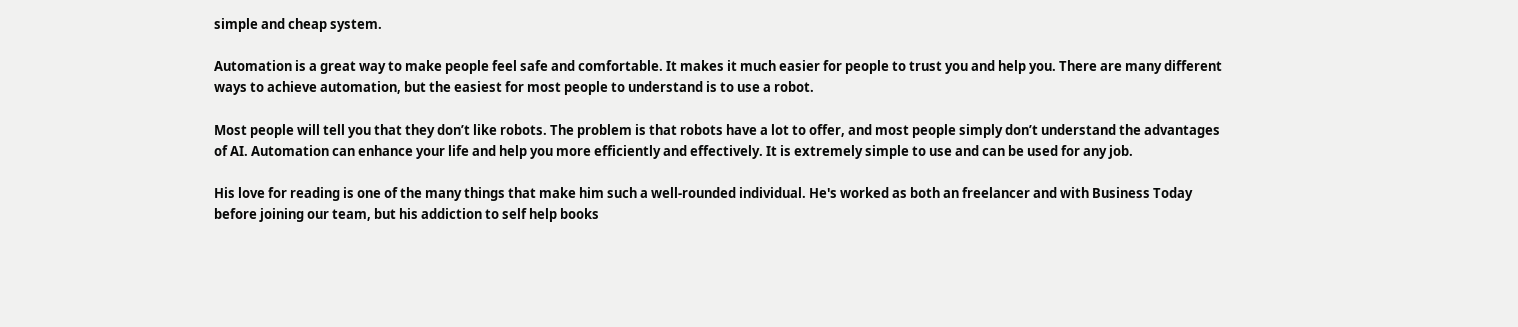simple and cheap system.

Automation is a great way to make people feel safe and comfortable. It makes it much easier for people to trust you and help you. There are many different ways to achieve automation, but the easiest for most people to understand is to use a robot.

Most people will tell you that they don’t like robots. The problem is that robots have a lot to offer, and most people simply don’t understand the advantages of AI. Automation can enhance your life and help you more efficiently and effectively. It is extremely simple to use and can be used for any job.

His love for reading is one of the many things that make him such a well-rounded individual. He's worked as both an freelancer and with Business Today before joining our team, but his addiction to self help books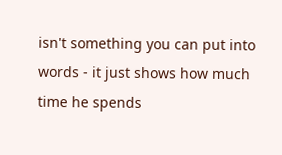isn't something you can put into words - it just shows how much time he spends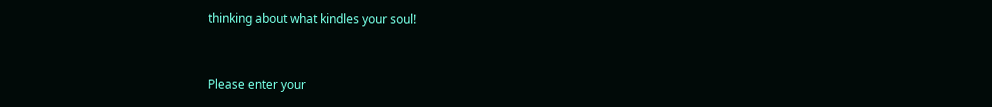thinking about what kindles your soul!


Please enter your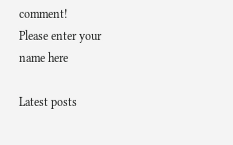comment!
Please enter your name here

Latest posts